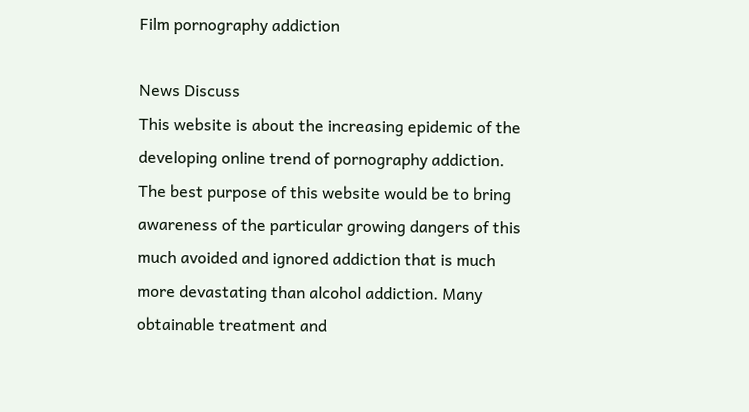Film pornography addiction

News Discuss
This website is about the increasing epidemic of the developing online trend of pornography addiction. The best purpose of this website would be to bring awareness of the particular growing dangers of this much avoided and ignored addiction that is much more devastating than alcohol addiction. Many obtainable treatment and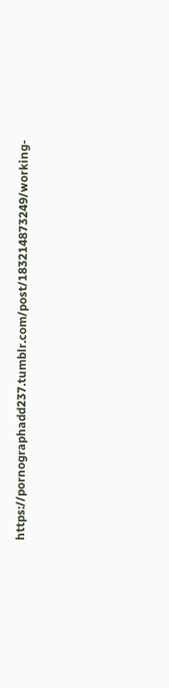https://pornographadd237.tumblr.com/post/183214873249/working-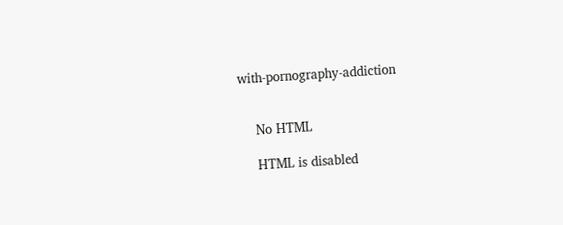with-pornography-addiction


    No HTML

    HTML is disabled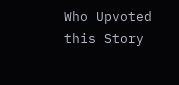Who Upvoted this Story